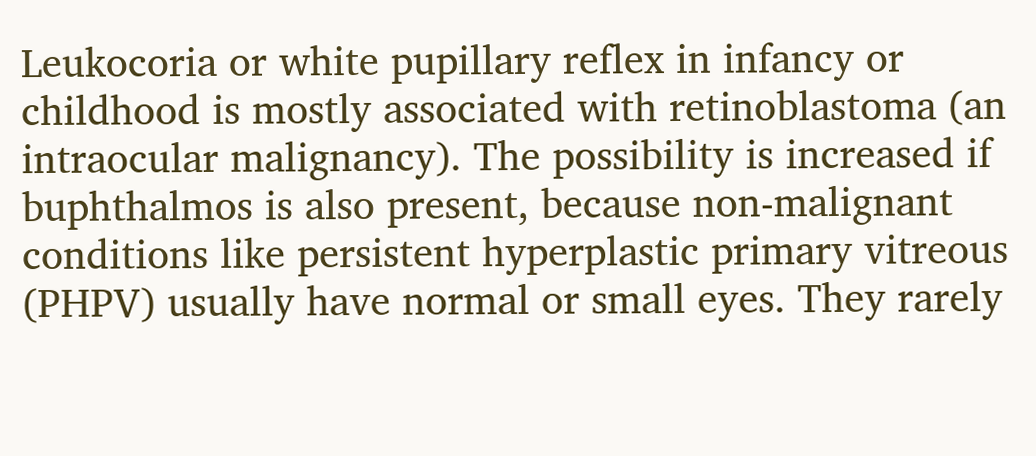Leukocoria or white pupillary reflex in infancy or childhood is mostly associated with retinoblastoma (an intraocular malignancy). The possibility is increased if buphthalmos is also present, because non-malignant conditions like persistent hyperplastic primary vitreous (PHPV) usually have normal or small eyes. They rarely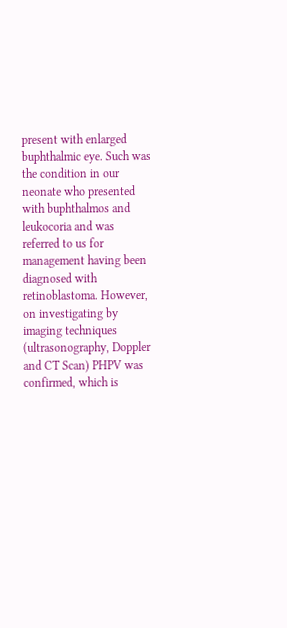present with enlarged buphthalmic eye. Such was the condition in our neonate who presented with buphthalmos and leukocoria and was referred to us for management having been diagnosed with retinoblastoma. However, on investigating by imaging techniques (ultrasonography, Doppler and CT Scan) PHPV was confirmed, which is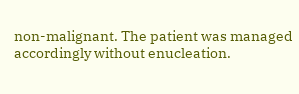non-malignant. The patient was managed accordingly without enucleation.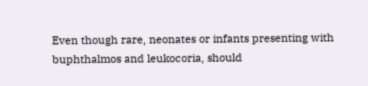Even though rare, neonates or infants presenting with buphthalmos and leukocoria, should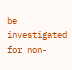be investigated for non-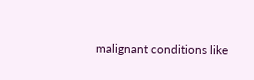malignant conditions like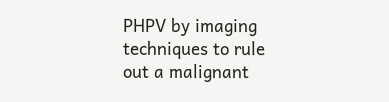PHPV by imaging techniques to rule out a malignant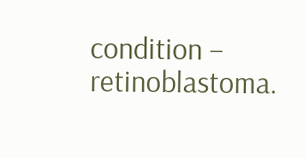condition – retinoblastoma.